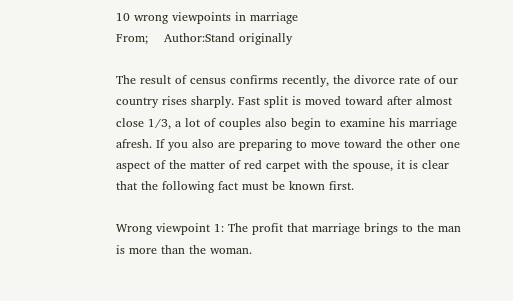10 wrong viewpoints in marriage
From;    Author:Stand originally

The result of census confirms recently, the divorce rate of our country rises sharply. Fast split is moved toward after almost close 1/3, a lot of couples also begin to examine his marriage afresh. If you also are preparing to move toward the other one aspect of the matter of red carpet with the spouse, it is clear that the following fact must be known first.

Wrong viewpoint 1: The profit that marriage brings to the man is more than the woman.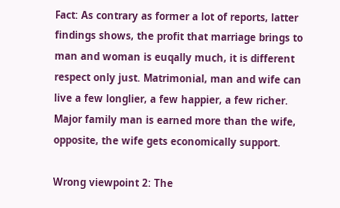Fact: As contrary as former a lot of reports, latter findings shows, the profit that marriage brings to man and woman is euqally much, it is different respect only just. Matrimonial, man and wife can live a few longlier, a few happier, a few richer. Major family man is earned more than the wife, opposite, the wife gets economically support.

Wrong viewpoint 2: The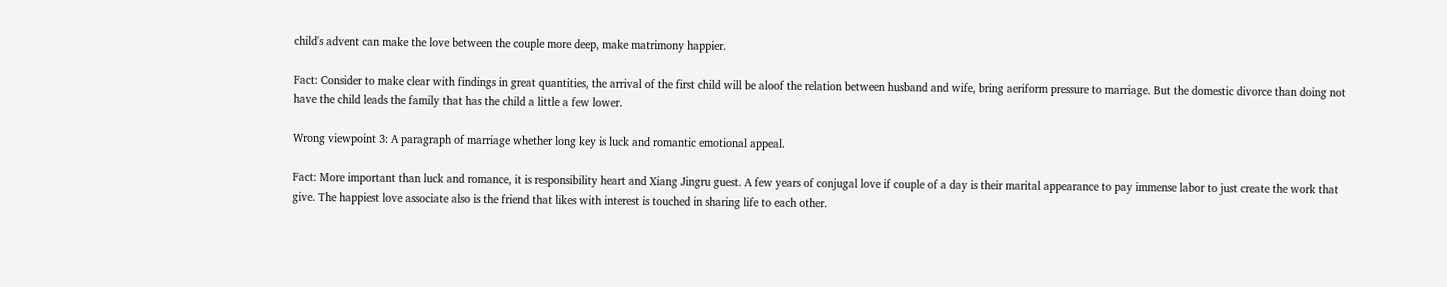child's advent can make the love between the couple more deep, make matrimony happier.

Fact: Consider to make clear with findings in great quantities, the arrival of the first child will be aloof the relation between husband and wife, bring aeriform pressure to marriage. But the domestic divorce than doing not have the child leads the family that has the child a little a few lower.

Wrong viewpoint 3: A paragraph of marriage whether long key is luck and romantic emotional appeal.

Fact: More important than luck and romance, it is responsibility heart and Xiang Jingru guest. A few years of conjugal love if couple of a day is their marital appearance to pay immense labor to just create the work that give. The happiest love associate also is the friend that likes with interest is touched in sharing life to each other.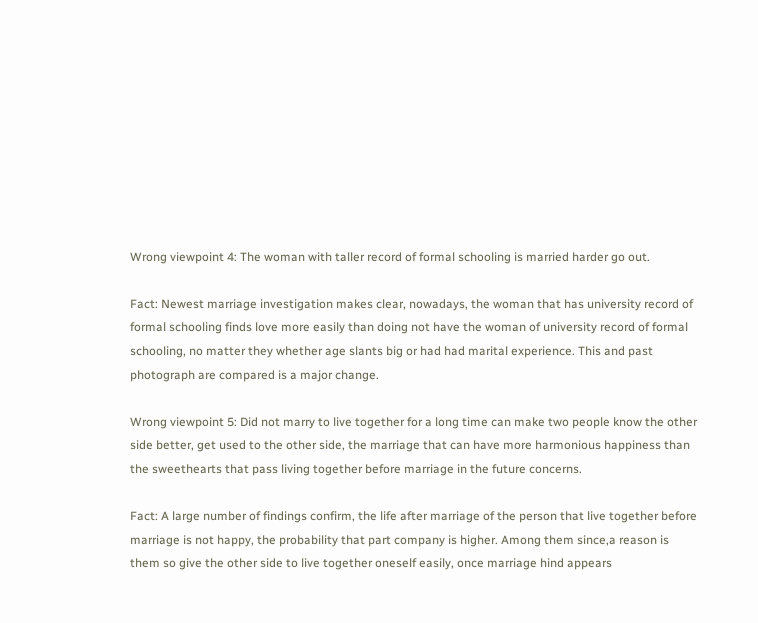Wrong viewpoint 4: The woman with taller record of formal schooling is married harder go out.

Fact: Newest marriage investigation makes clear, nowadays, the woman that has university record of formal schooling finds love more easily than doing not have the woman of university record of formal schooling, no matter they whether age slants big or had had marital experience. This and past photograph are compared is a major change.

Wrong viewpoint 5: Did not marry to live together for a long time can make two people know the other side better, get used to the other side, the marriage that can have more harmonious happiness than the sweethearts that pass living together before marriage in the future concerns.

Fact: A large number of findings confirm, the life after marriage of the person that live together before marriage is not happy, the probability that part company is higher. Among them since,a reason is them so give the other side to live together oneself easily, once marriage hind appears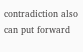contradiction also can put forward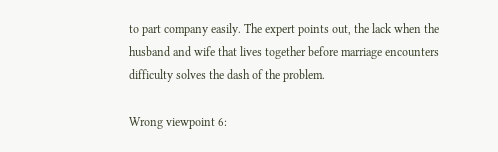to part company easily. The expert points out, the lack when the husband and wife that lives together before marriage encounters difficulty solves the dash of the problem.

Wrong viewpoint 6: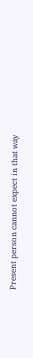Present person cannot expect in that way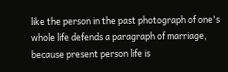like the person in the past photograph of one's whole life defends a paragraph of marriage, because present person life is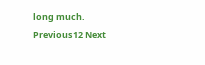long much.
Previous12 Next